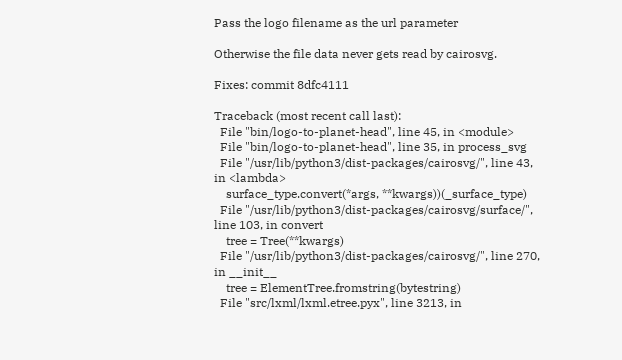Pass the logo filename as the url parameter

Otherwise the file data never gets read by cairosvg.

Fixes: commit 8dfc4111

Traceback (most recent call last):
  File "bin/logo-to-planet-head", line 45, in <module>
  File "bin/logo-to-planet-head", line 35, in process_svg
  File "/usr/lib/python3/dist-packages/cairosvg/", line 43, in <lambda>
    surface_type.convert(*args, **kwargs))(_surface_type)
  File "/usr/lib/python3/dist-packages/cairosvg/surface/", line 103, in convert
    tree = Tree(**kwargs)
  File "/usr/lib/python3/dist-packages/cairosvg/", line 270, in __init__
    tree = ElementTree.fromstring(bytestring)
  File "src/lxml/lxml.etree.pyx", line 3213, in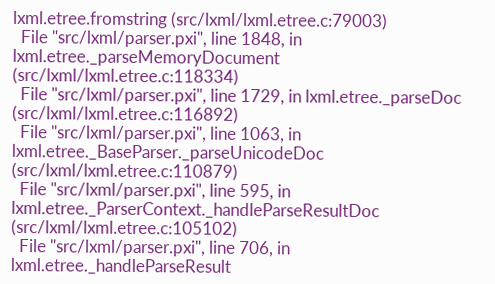lxml.etree.fromstring (src/lxml/lxml.etree.c:79003)
  File "src/lxml/parser.pxi", line 1848, in lxml.etree._parseMemoryDocument (src/lxml/lxml.etree.c:118334)
  File "src/lxml/parser.pxi", line 1729, in lxml.etree._parseDoc (src/lxml/lxml.etree.c:116892)
  File "src/lxml/parser.pxi", line 1063, in lxml.etree._BaseParser._parseUnicodeDoc (src/lxml/lxml.etree.c:110879)
  File "src/lxml/parser.pxi", line 595, in lxml.etree._ParserContext._handleParseResultDoc (src/lxml/lxml.etree.c:105102)
  File "src/lxml/parser.pxi", line 706, in lxml.etree._handleParseResult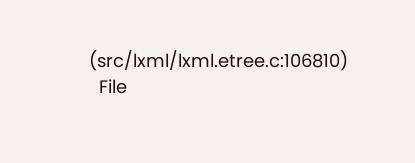(src/lxml/lxml.etree.c:106810)
  File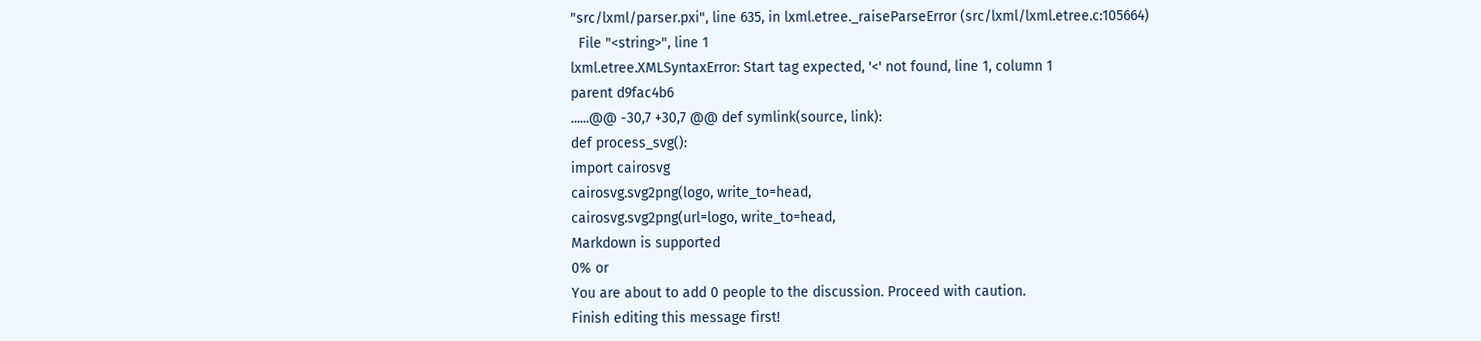"src/lxml/parser.pxi", line 635, in lxml.etree._raiseParseError (src/lxml/lxml.etree.c:105664)
  File "<string>", line 1
lxml.etree.XMLSyntaxError: Start tag expected, '<' not found, line 1, column 1
parent d9fac4b6
......@@ -30,7 +30,7 @@ def symlink(source, link):
def process_svg():
import cairosvg
cairosvg.svg2png(logo, write_to=head,
cairosvg.svg2png(url=logo, write_to=head,
Markdown is supported
0% or
You are about to add 0 people to the discussion. Proceed with caution.
Finish editing this message first!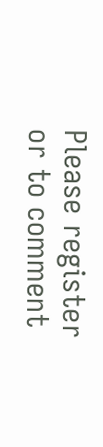Please register or to comment